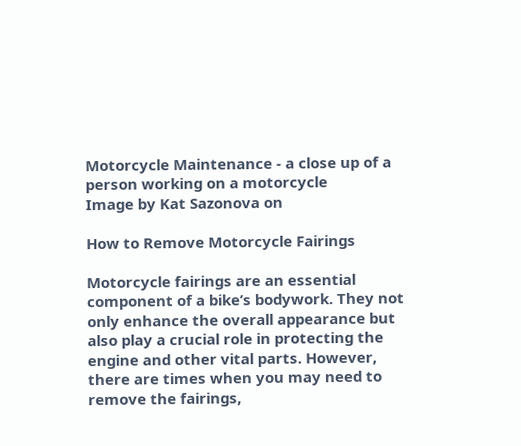Motorcycle Maintenance - a close up of a person working on a motorcycle
Image by Kat Sazonova on

How to Remove Motorcycle Fairings

Motorcycle fairings are an essential component of a bike’s bodywork. They not only enhance the overall appearance but also play a crucial role in protecting the engine and other vital parts. However, there are times when you may need to remove the fairings,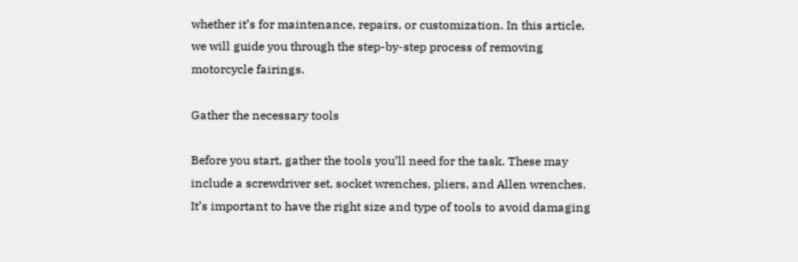whether it’s for maintenance, repairs, or customization. In this article, we will guide you through the step-by-step process of removing motorcycle fairings.

Gather the necessary tools

Before you start, gather the tools you’ll need for the task. These may include a screwdriver set, socket wrenches, pliers, and Allen wrenches. It’s important to have the right size and type of tools to avoid damaging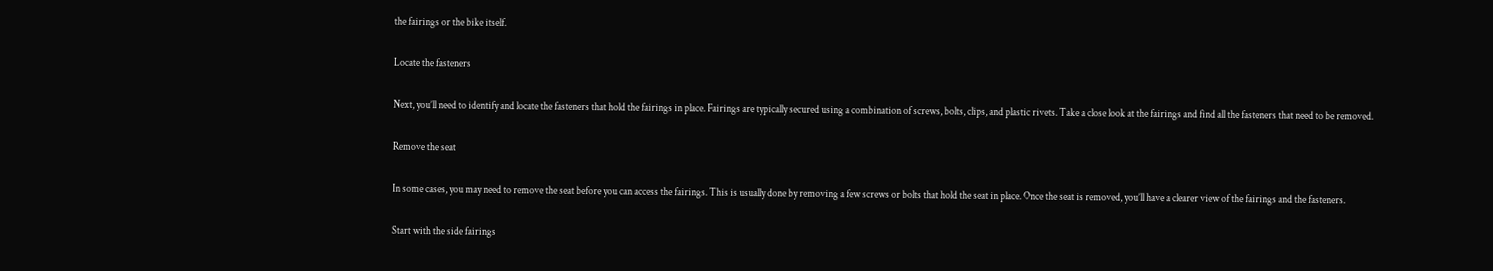the fairings or the bike itself.

Locate the fasteners

Next, you’ll need to identify and locate the fasteners that hold the fairings in place. Fairings are typically secured using a combination of screws, bolts, clips, and plastic rivets. Take a close look at the fairings and find all the fasteners that need to be removed.

Remove the seat

In some cases, you may need to remove the seat before you can access the fairings. This is usually done by removing a few screws or bolts that hold the seat in place. Once the seat is removed, you’ll have a clearer view of the fairings and the fasteners.

Start with the side fairings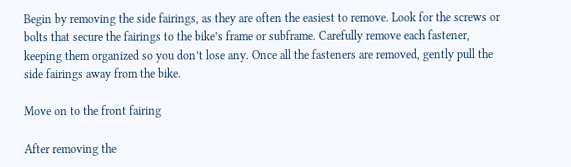Begin by removing the side fairings, as they are often the easiest to remove. Look for the screws or bolts that secure the fairings to the bike’s frame or subframe. Carefully remove each fastener, keeping them organized so you don’t lose any. Once all the fasteners are removed, gently pull the side fairings away from the bike.

Move on to the front fairing

After removing the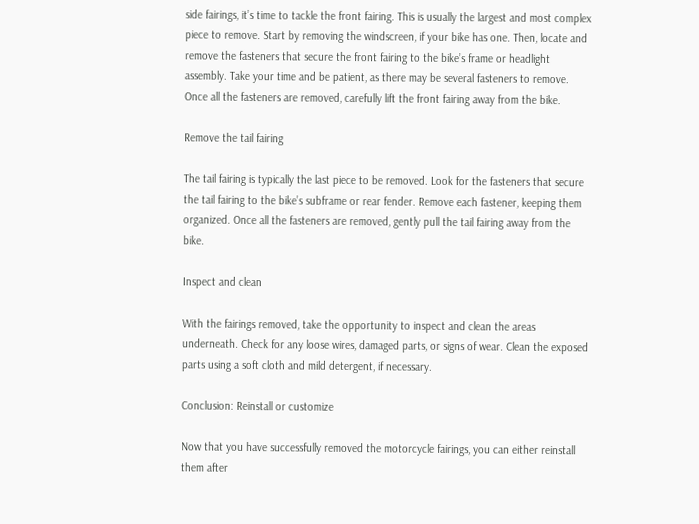side fairings, it’s time to tackle the front fairing. This is usually the largest and most complex piece to remove. Start by removing the windscreen, if your bike has one. Then, locate and remove the fasteners that secure the front fairing to the bike’s frame or headlight assembly. Take your time and be patient, as there may be several fasteners to remove. Once all the fasteners are removed, carefully lift the front fairing away from the bike.

Remove the tail fairing

The tail fairing is typically the last piece to be removed. Look for the fasteners that secure the tail fairing to the bike’s subframe or rear fender. Remove each fastener, keeping them organized. Once all the fasteners are removed, gently pull the tail fairing away from the bike.

Inspect and clean

With the fairings removed, take the opportunity to inspect and clean the areas underneath. Check for any loose wires, damaged parts, or signs of wear. Clean the exposed parts using a soft cloth and mild detergent, if necessary.

Conclusion: Reinstall or customize

Now that you have successfully removed the motorcycle fairings, you can either reinstall them after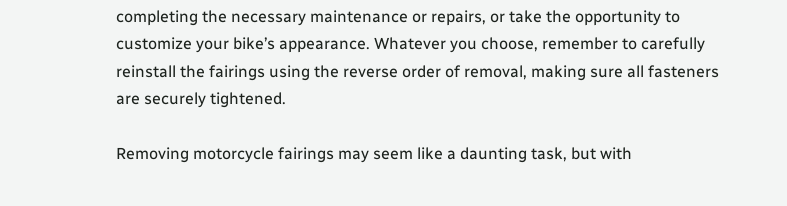completing the necessary maintenance or repairs, or take the opportunity to customize your bike’s appearance. Whatever you choose, remember to carefully reinstall the fairings using the reverse order of removal, making sure all fasteners are securely tightened.

Removing motorcycle fairings may seem like a daunting task, but with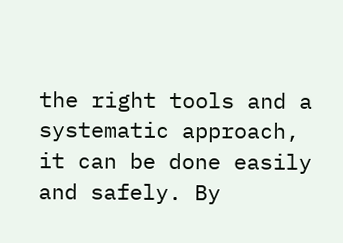the right tools and a systematic approach, it can be done easily and safely. By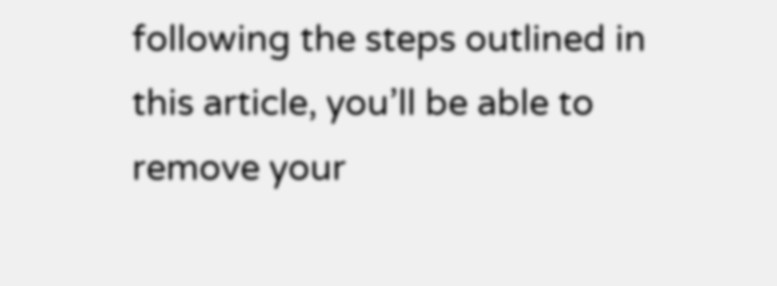following the steps outlined in this article, you’ll be able to remove your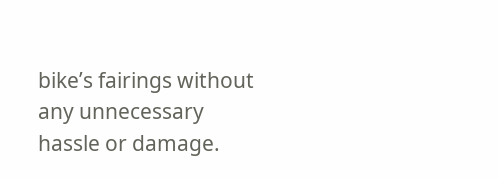bike’s fairings without any unnecessary hassle or damage.